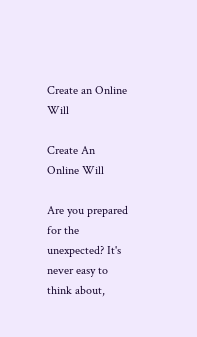Create an Online Will

Create An Online Will

Are you prepared for the unexpected? It's never easy to think about,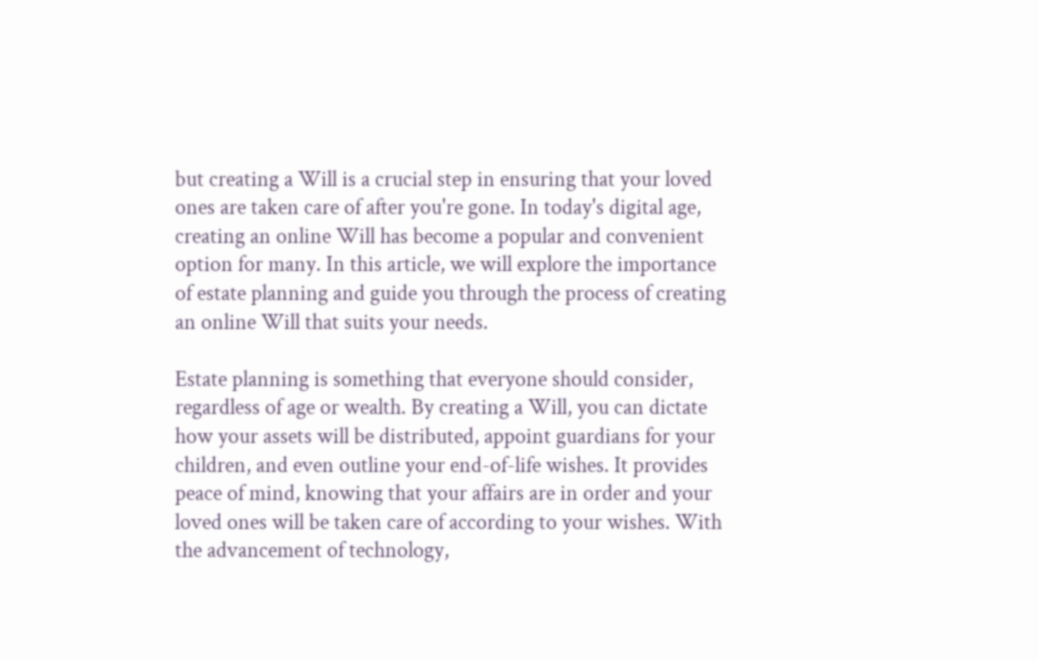but creating a Will is a crucial step in ensuring that your loved ones are taken care of after you're gone. In today's digital age, creating an online Will has become a popular and convenient option for many. In this article, we will explore the importance of estate planning and guide you through the process of creating an online Will that suits your needs.

Estate planning is something that everyone should consider, regardless of age or wealth. By creating a Will, you can dictate how your assets will be distributed, appoint guardians for your children, and even outline your end-of-life wishes. It provides peace of mind, knowing that your affairs are in order and your loved ones will be taken care of according to your wishes. With the advancement of technology,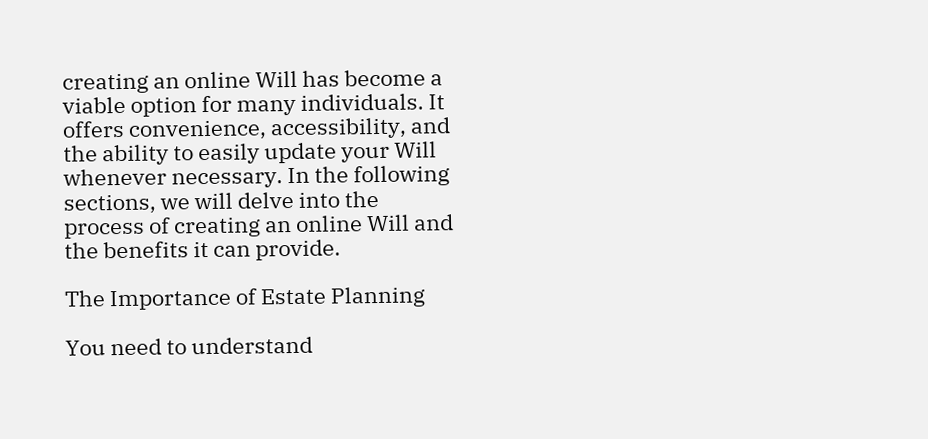creating an online Will has become a viable option for many individuals. It offers convenience, accessibility, and the ability to easily update your Will whenever necessary. In the following sections, we will delve into the process of creating an online Will and the benefits it can provide.

The Importance of Estate Planning

You need to understand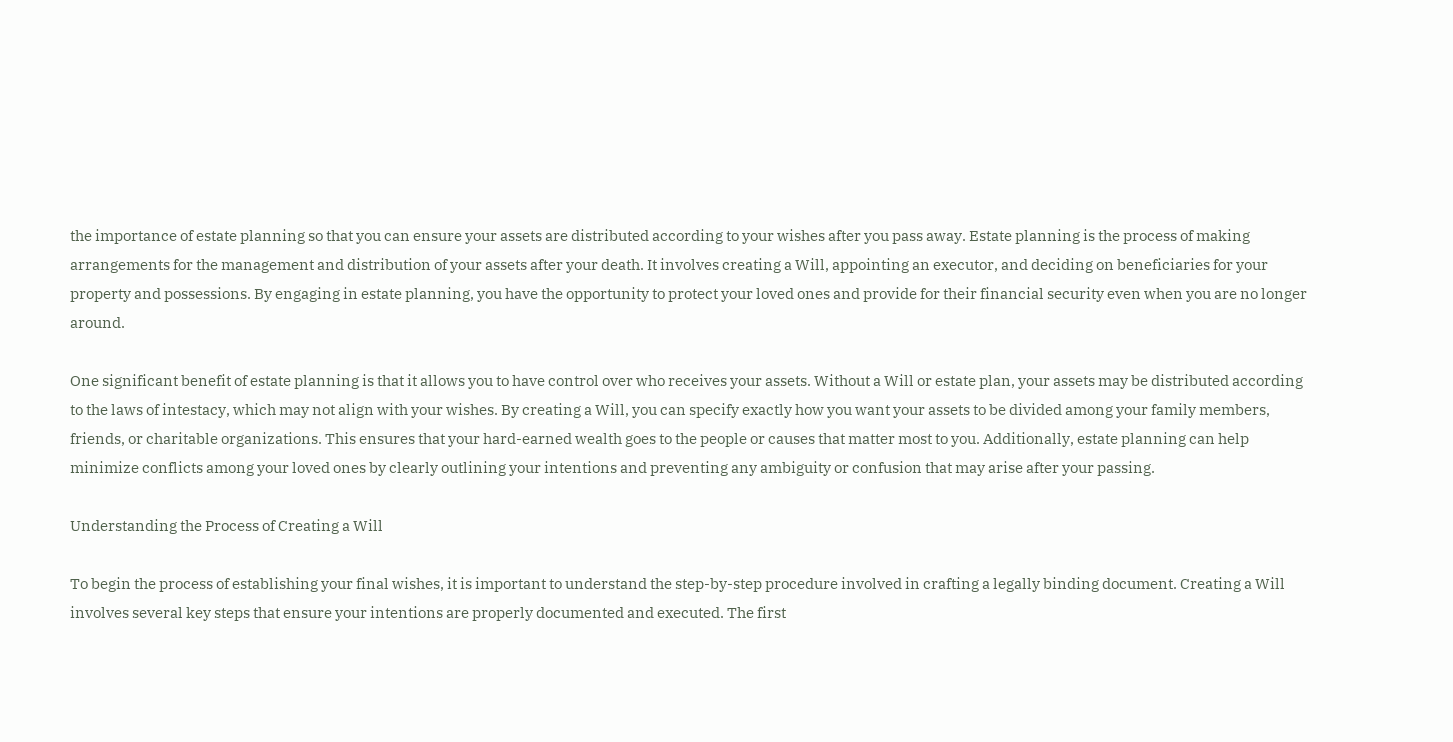the importance of estate planning so that you can ensure your assets are distributed according to your wishes after you pass away. Estate planning is the process of making arrangements for the management and distribution of your assets after your death. It involves creating a Will, appointing an executor, and deciding on beneficiaries for your property and possessions. By engaging in estate planning, you have the opportunity to protect your loved ones and provide for their financial security even when you are no longer around.

One significant benefit of estate planning is that it allows you to have control over who receives your assets. Without a Will or estate plan, your assets may be distributed according to the laws of intestacy, which may not align with your wishes. By creating a Will, you can specify exactly how you want your assets to be divided among your family members, friends, or charitable organizations. This ensures that your hard-earned wealth goes to the people or causes that matter most to you. Additionally, estate planning can help minimize conflicts among your loved ones by clearly outlining your intentions and preventing any ambiguity or confusion that may arise after your passing.

Understanding the Process of Creating a Will

To begin the process of establishing your final wishes, it is important to understand the step-by-step procedure involved in crafting a legally binding document. Creating a Will involves several key steps that ensure your intentions are properly documented and executed. The first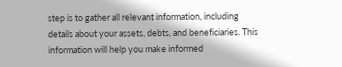step is to gather all relevant information, including details about your assets, debts, and beneficiaries. This information will help you make informed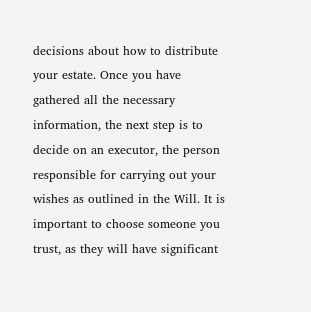decisions about how to distribute your estate. Once you have gathered all the necessary information, the next step is to decide on an executor, the person responsible for carrying out your wishes as outlined in the Will. It is important to choose someone you trust, as they will have significant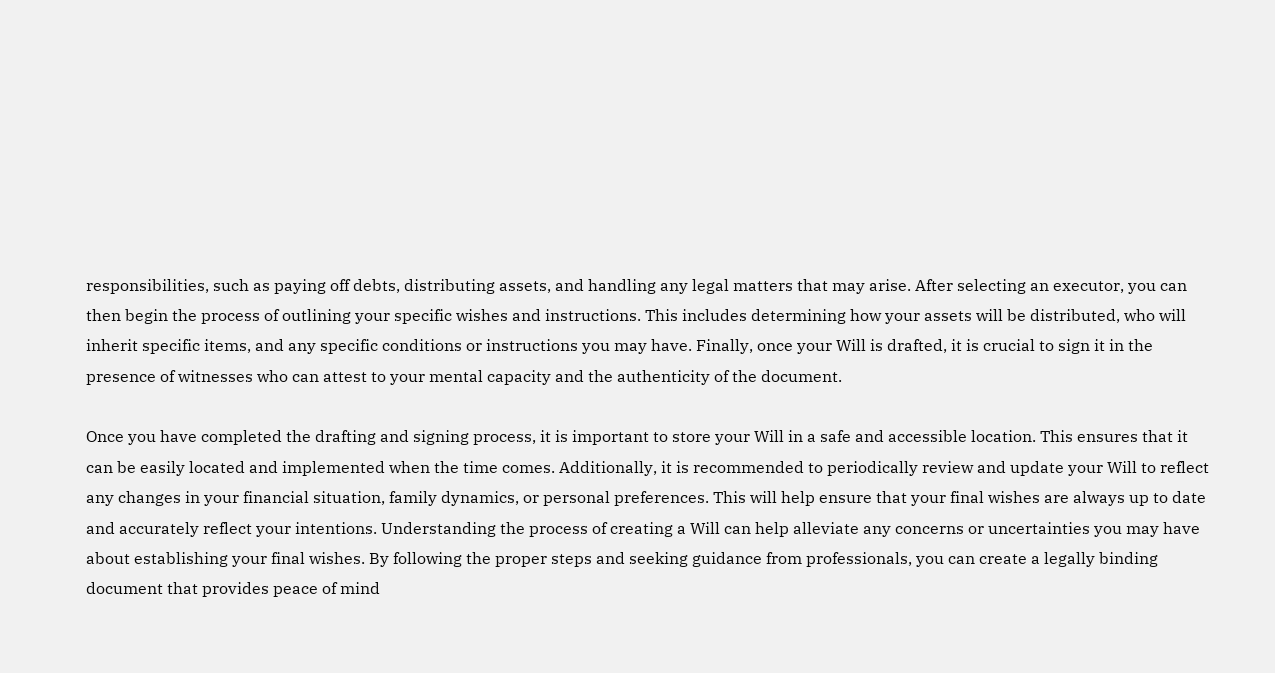responsibilities, such as paying off debts, distributing assets, and handling any legal matters that may arise. After selecting an executor, you can then begin the process of outlining your specific wishes and instructions. This includes determining how your assets will be distributed, who will inherit specific items, and any specific conditions or instructions you may have. Finally, once your Will is drafted, it is crucial to sign it in the presence of witnesses who can attest to your mental capacity and the authenticity of the document.

Once you have completed the drafting and signing process, it is important to store your Will in a safe and accessible location. This ensures that it can be easily located and implemented when the time comes. Additionally, it is recommended to periodically review and update your Will to reflect any changes in your financial situation, family dynamics, or personal preferences. This will help ensure that your final wishes are always up to date and accurately reflect your intentions. Understanding the process of creating a Will can help alleviate any concerns or uncertainties you may have about establishing your final wishes. By following the proper steps and seeking guidance from professionals, you can create a legally binding document that provides peace of mind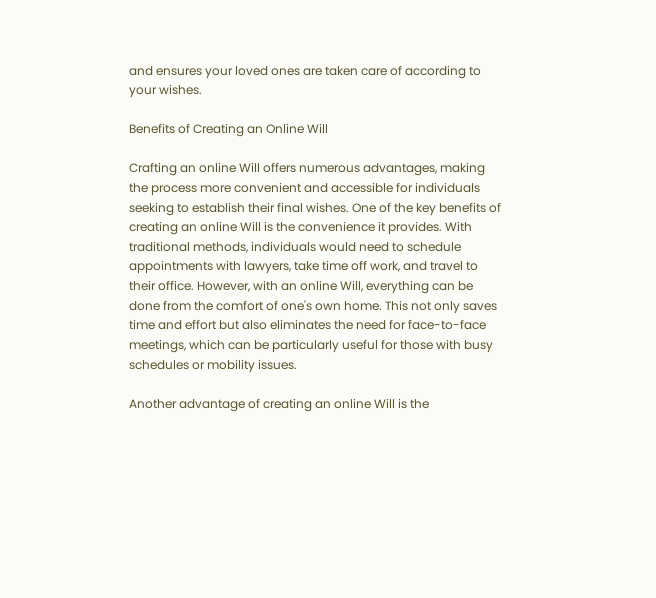and ensures your loved ones are taken care of according to your wishes.

Benefits of Creating an Online Will

Crafting an online Will offers numerous advantages, making the process more convenient and accessible for individuals seeking to establish their final wishes. One of the key benefits of creating an online Will is the convenience it provides. With traditional methods, individuals would need to schedule appointments with lawyers, take time off work, and travel to their office. However, with an online Will, everything can be done from the comfort of one's own home. This not only saves time and effort but also eliminates the need for face-to-face meetings, which can be particularly useful for those with busy schedules or mobility issues.

Another advantage of creating an online Will is the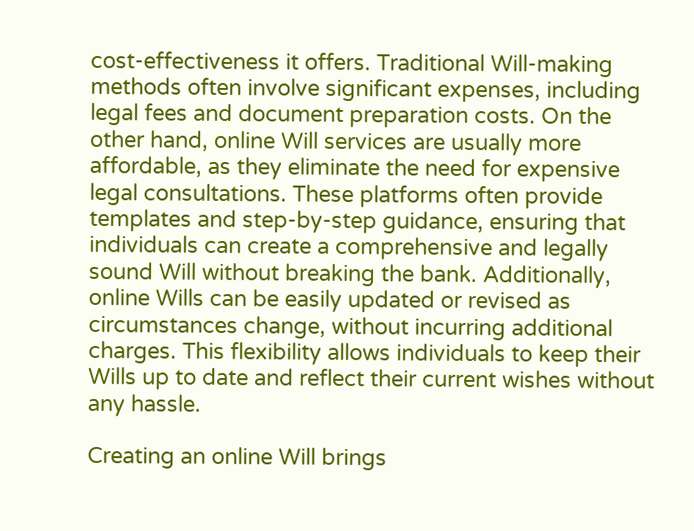cost-effectiveness it offers. Traditional Will-making methods often involve significant expenses, including legal fees and document preparation costs. On the other hand, online Will services are usually more affordable, as they eliminate the need for expensive legal consultations. These platforms often provide templates and step-by-step guidance, ensuring that individuals can create a comprehensive and legally sound Will without breaking the bank. Additionally, online Wills can be easily updated or revised as circumstances change, without incurring additional charges. This flexibility allows individuals to keep their Wills up to date and reflect their current wishes without any hassle.

Creating an online Will brings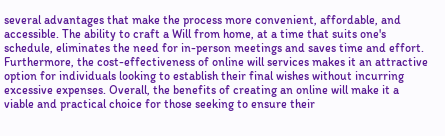several advantages that make the process more convenient, affordable, and accessible. The ability to craft a Will from home, at a time that suits one's schedule, eliminates the need for in-person meetings and saves time and effort. Furthermore, the cost-effectiveness of online will services makes it an attractive option for individuals looking to establish their final wishes without incurring excessive expenses. Overall, the benefits of creating an online will make it a viable and practical choice for those seeking to ensure their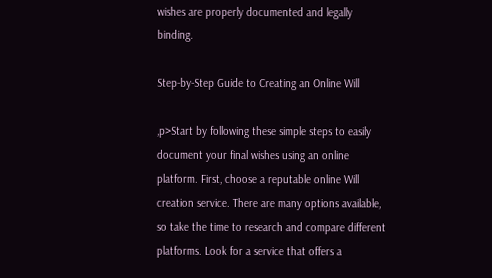wishes are properly documented and legally binding.

Step-by-Step Guide to Creating an Online Will

,p>Start by following these simple steps to easily document your final wishes using an online platform. First, choose a reputable online Will creation service. There are many options available, so take the time to research and compare different platforms. Look for a service that offers a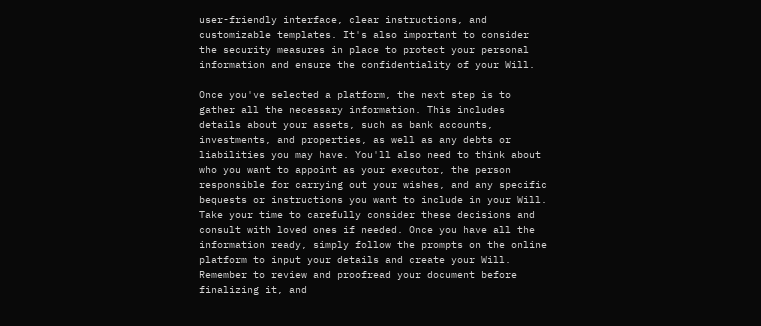user-friendly interface, clear instructions, and customizable templates. It's also important to consider the security measures in place to protect your personal information and ensure the confidentiality of your Will.

Once you've selected a platform, the next step is to gather all the necessary information. This includes details about your assets, such as bank accounts, investments, and properties, as well as any debts or liabilities you may have. You'll also need to think about who you want to appoint as your executor, the person responsible for carrying out your wishes, and any specific bequests or instructions you want to include in your Will. Take your time to carefully consider these decisions and consult with loved ones if needed. Once you have all the information ready, simply follow the prompts on the online platform to input your details and create your Will. Remember to review and proofread your document before finalizing it, and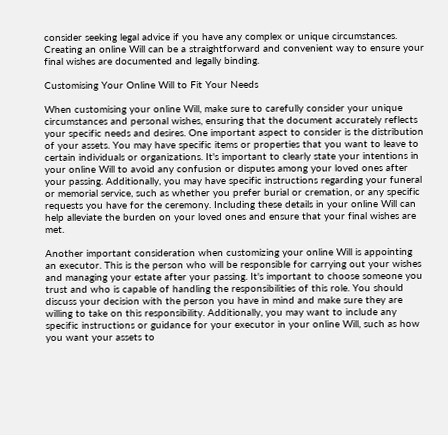consider seeking legal advice if you have any complex or unique circumstances. Creating an online Will can be a straightforward and convenient way to ensure your final wishes are documented and legally binding.

Customising Your Online Will to Fit Your Needs

When customising your online Will, make sure to carefully consider your unique circumstances and personal wishes, ensuring that the document accurately reflects your specific needs and desires. One important aspect to consider is the distribution of your assets. You may have specific items or properties that you want to leave to certain individuals or organizations. It's important to clearly state your intentions in your online Will to avoid any confusion or disputes among your loved ones after your passing. Additionally, you may have specific instructions regarding your funeral or memorial service, such as whether you prefer burial or cremation, or any specific requests you have for the ceremony. Including these details in your online Will can help alleviate the burden on your loved ones and ensure that your final wishes are met.

Another important consideration when customizing your online Will is appointing an executor. This is the person who will be responsible for carrying out your wishes and managing your estate after your passing. It's important to choose someone you trust and who is capable of handling the responsibilities of this role. You should discuss your decision with the person you have in mind and make sure they are willing to take on this responsibility. Additionally, you may want to include any specific instructions or guidance for your executor in your online Will, such as how you want your assets to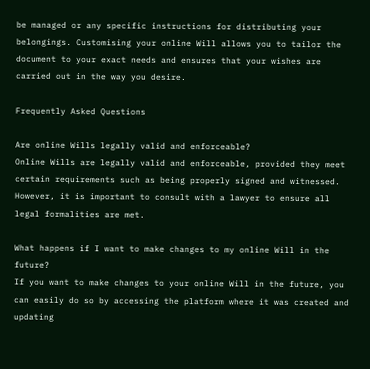be managed or any specific instructions for distributing your belongings. Customising your online Will allows you to tailor the document to your exact needs and ensures that your wishes are carried out in the way you desire.

Frequently Asked Questions

Are online Wills legally valid and enforceable?
Online Wills are legally valid and enforceable, provided they meet certain requirements such as being properly signed and witnessed. However, it is important to consult with a lawyer to ensure all legal formalities are met.

What happens if I want to make changes to my online Will in the future?
If you want to make changes to your online Will in the future, you can easily do so by accessing the platform where it was created and updating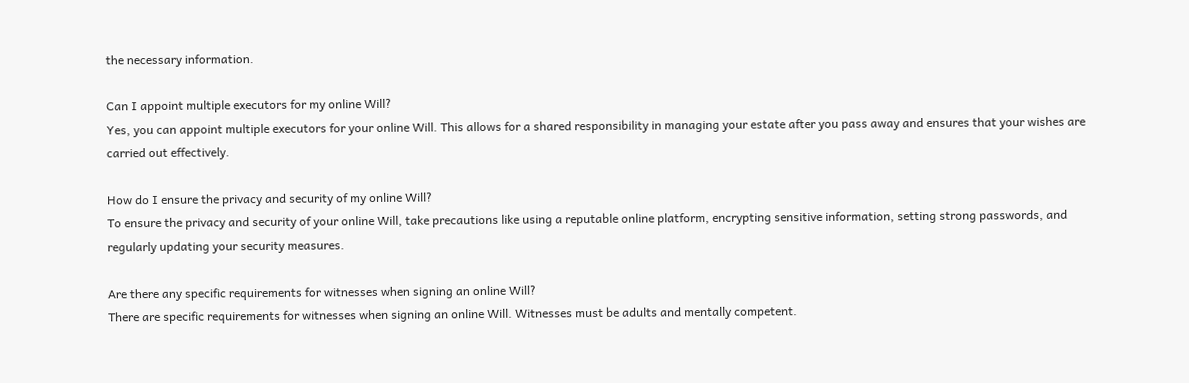the necessary information.

Can I appoint multiple executors for my online Will?
Yes, you can appoint multiple executors for your online Will. This allows for a shared responsibility in managing your estate after you pass away and ensures that your wishes are carried out effectively.

How do I ensure the privacy and security of my online Will?
To ensure the privacy and security of your online Will, take precautions like using a reputable online platform, encrypting sensitive information, setting strong passwords, and regularly updating your security measures.

Are there any specific requirements for witnesses when signing an online Will?
There are specific requirements for witnesses when signing an online Will. Witnesses must be adults and mentally competent.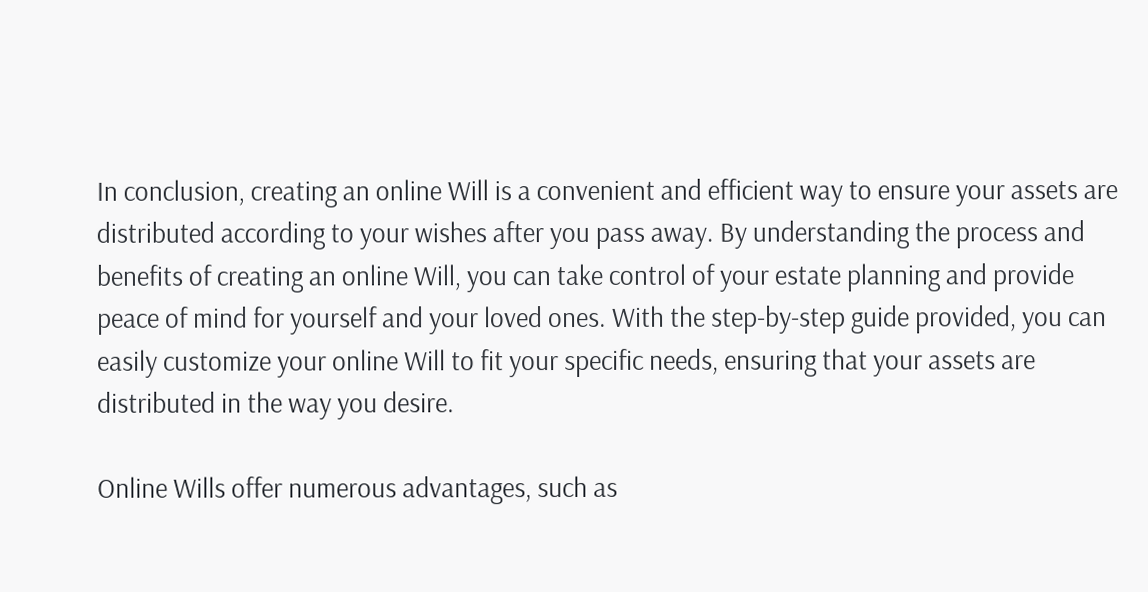In conclusion, creating an online Will is a convenient and efficient way to ensure your assets are distributed according to your wishes after you pass away. By understanding the process and benefits of creating an online Will, you can take control of your estate planning and provide peace of mind for yourself and your loved ones. With the step-by-step guide provided, you can easily customize your online Will to fit your specific needs, ensuring that your assets are distributed in the way you desire.

Online Wills offer numerous advantages, such as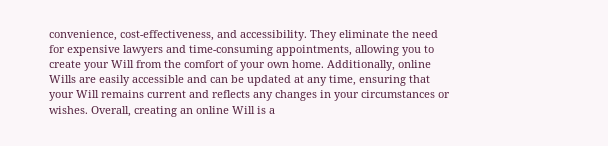convenience, cost-effectiveness, and accessibility. They eliminate the need for expensive lawyers and time-consuming appointments, allowing you to create your Will from the comfort of your own home. Additionally, online Wills are easily accessible and can be updated at any time, ensuring that your Will remains current and reflects any changes in your circumstances or wishes. Overall, creating an online Will is a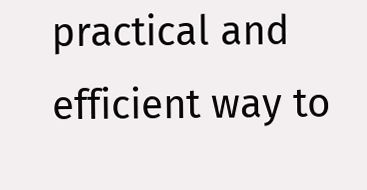practical and efficient way to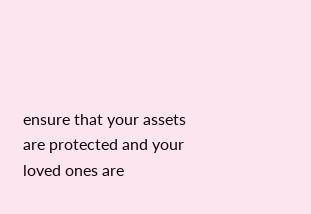ensure that your assets are protected and your loved ones are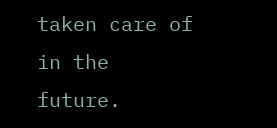taken care of in the future.